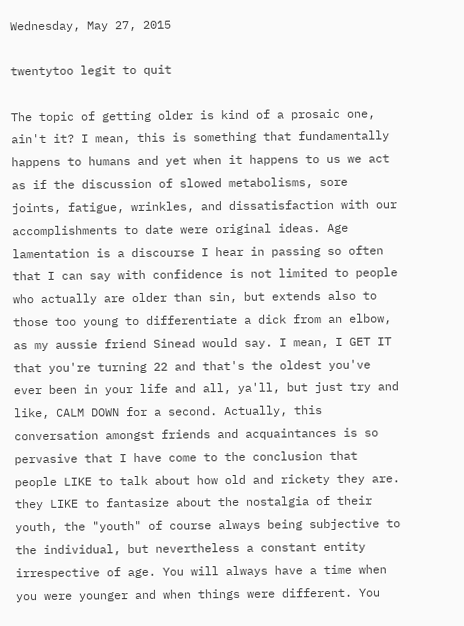Wednesday, May 27, 2015

twentytoo legit to quit

The topic of getting older is kind of a prosaic one, ain't it? I mean, this is something that fundamentally happens to humans and yet when it happens to us we act as if the discussion of slowed metabolisms, sore joints, fatigue, wrinkles, and dissatisfaction with our accomplishments to date were original ideas. Age lamentation is a discourse I hear in passing so often that I can say with confidence is not limited to people who actually are older than sin, but extends also to those too young to differentiate a dick from an elbow, as my aussie friend Sinead would say. I mean, I GET IT that you're turning 22 and that's the oldest you've ever been in your life and all, ya'll, but just try and like, CALM DOWN for a second. Actually, this conversation amongst friends and acquaintances is so pervasive that I have come to the conclusion that people LIKE to talk about how old and rickety they are. they LIKE to fantasize about the nostalgia of their youth, the "youth" of course always being subjective to the individual, but nevertheless a constant entity irrespective of age. You will always have a time when you were younger and when things were different. You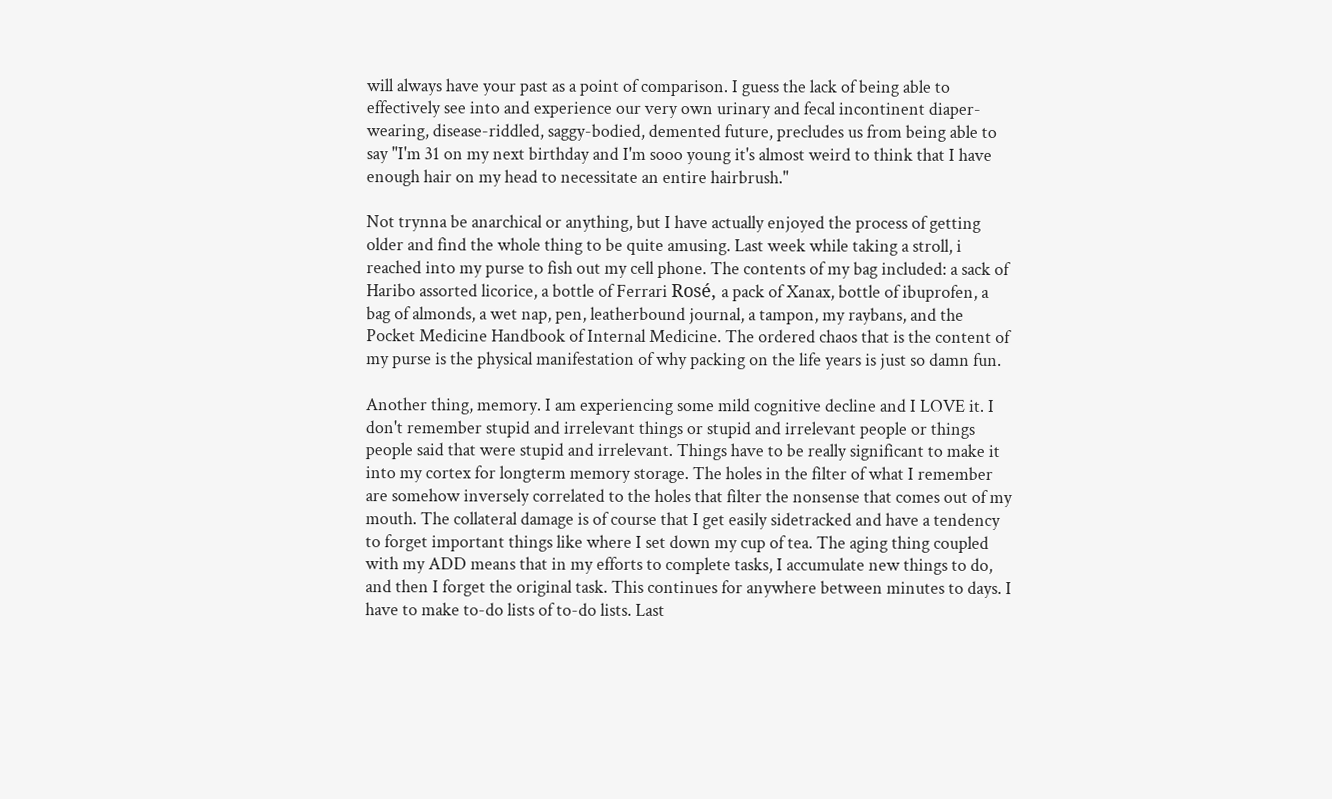will always have your past as a point of comparison. I guess the lack of being able to effectively see into and experience our very own urinary and fecal incontinent diaper-wearing, disease-riddled, saggy-bodied, demented future, precludes us from being able to say "I'm 31 on my next birthday and I'm sooo young it's almost weird to think that I have enough hair on my head to necessitate an entire hairbrush."

Not trynna be anarchical or anything, but I have actually enjoyed the process of getting older and find the whole thing to be quite amusing. Last week while taking a stroll, i reached into my purse to fish out my cell phone. The contents of my bag included: a sack of Haribo assorted licorice, a bottle of Ferrari Rosé, a pack of Xanax, bottle of ibuprofen, a bag of almonds, a wet nap, pen, leatherbound journal, a tampon, my raybans, and the Pocket Medicine Handbook of Internal Medicine. The ordered chaos that is the content of my purse is the physical manifestation of why packing on the life years is just so damn fun.

Another thing, memory. I am experiencing some mild cognitive decline and I LOVE it. I don't remember stupid and irrelevant things or stupid and irrelevant people or things people said that were stupid and irrelevant. Things have to be really significant to make it into my cortex for longterm memory storage. The holes in the filter of what I remember are somehow inversely correlated to the holes that filter the nonsense that comes out of my mouth. The collateral damage is of course that I get easily sidetracked and have a tendency to forget important things like where I set down my cup of tea. The aging thing coupled with my ADD means that in my efforts to complete tasks, I accumulate new things to do, and then I forget the original task. This continues for anywhere between minutes to days. I have to make to-do lists of to-do lists. Last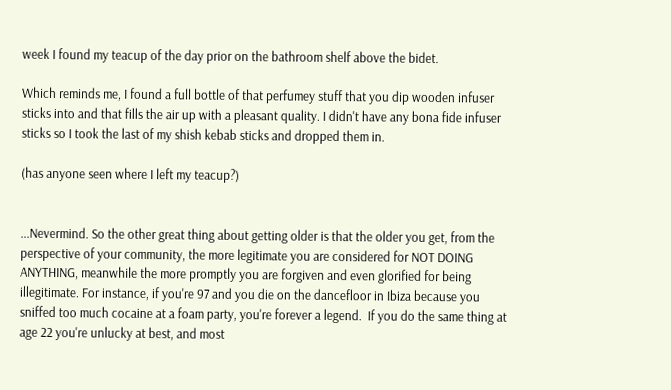week I found my teacup of the day prior on the bathroom shelf above the bidet.

Which reminds me, I found a full bottle of that perfumey stuff that you dip wooden infuser sticks into and that fills the air up with a pleasant quality. I didn't have any bona fide infuser sticks so I took the last of my shish kebab sticks and dropped them in.

(has anyone seen where I left my teacup?)


...Nevermind. So the other great thing about getting older is that the older you get, from the perspective of your community, the more legitimate you are considered for NOT DOING ANYTHING, meanwhile the more promptly you are forgiven and even glorified for being illegitimate. For instance, if you're 97 and you die on the dancefloor in Ibiza because you sniffed too much cocaine at a foam party, you're forever a legend.  If you do the same thing at age 22 you're unlucky at best, and most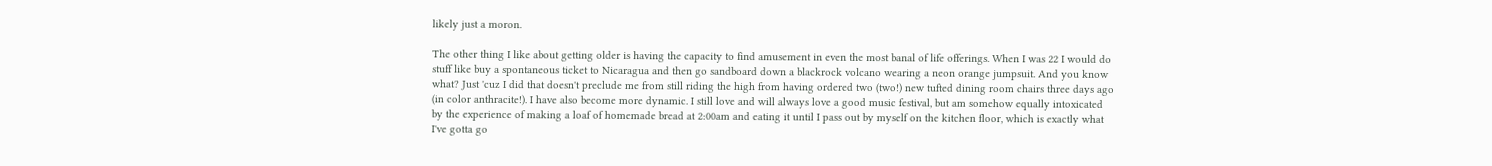likely just a moron.

The other thing I like about getting older is having the capacity to find amusement in even the most banal of life offerings. When I was 22 I would do stuff like buy a spontaneous ticket to Nicaragua and then go sandboard down a blackrock volcano wearing a neon orange jumpsuit. And you know what? Just 'cuz I did that doesn't preclude me from still riding the high from having ordered two (two!) new tufted dining room chairs three days ago (in color anthracite!). I have also become more dynamic. I still love and will always love a good music festival, but am somehow equally intoxicated by the experience of making a loaf of homemade bread at 2:00am and eating it until I pass out by myself on the kitchen floor, which is exactly what I've gotta go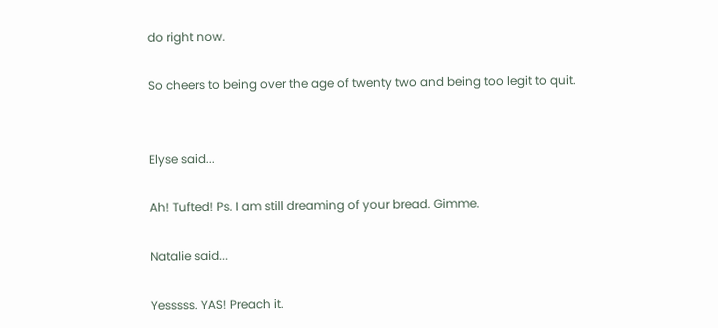do right now.

So cheers to being over the age of twenty two and being too legit to quit.


Elyse said...

Ah! Tufted! Ps. I am still dreaming of your bread. Gimme.

Natalie said...

Yesssss. YAS! Preach it.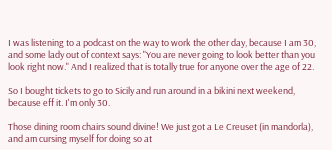I was listening to a podcast on the way to work the other day, because I am 30, and some lady out of context says: "You are never going to look better than you look right now." And I realized that is totally true for anyone over the age of 22.

So I bought tickets to go to Sicily and run around in a bikini next weekend, because eff it. I'm only 30.

Those dining room chairs sound divine! We just got a Le Creuset (in mandorla), and am cursing myself for doing so at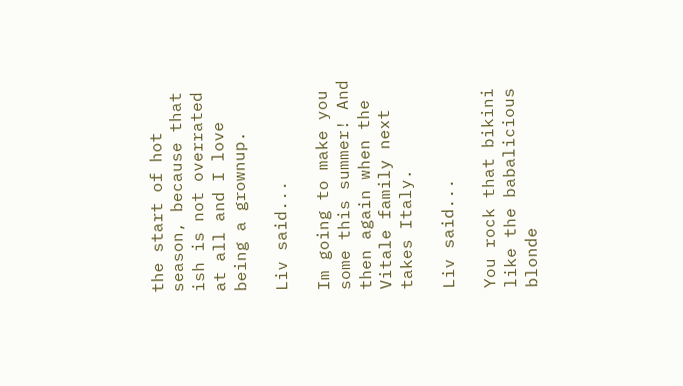the start of hot season, because that ish is not overrated at all and I love being a grownup.

Liv said...

Im going to make you some this summer! And then again when the Vitale family next takes Italy.

Liv said...

You rock that bikini like the babalicious blonde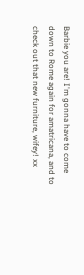Barbie you are! I'm gonna have to come down to Rome again for amatricana, and to check out that new furniture, wifey! xx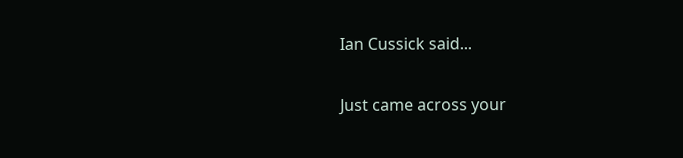Ian Cussick said...

Just came across your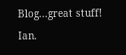Blog...great stuff! Ian.